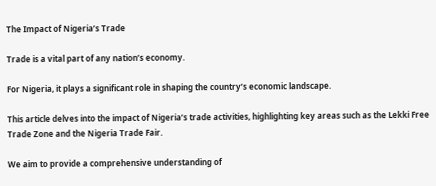The Impact of Nigeria’s Trade

Trade is a vital part of any nation’s economy.

For Nigeria, it plays a significant role in shaping the country’s economic landscape.

This article delves into the impact of Nigeria’s trade activities, highlighting key areas such as the Lekki Free Trade Zone and the Nigeria Trade Fair.

We aim to provide a comprehensive understanding of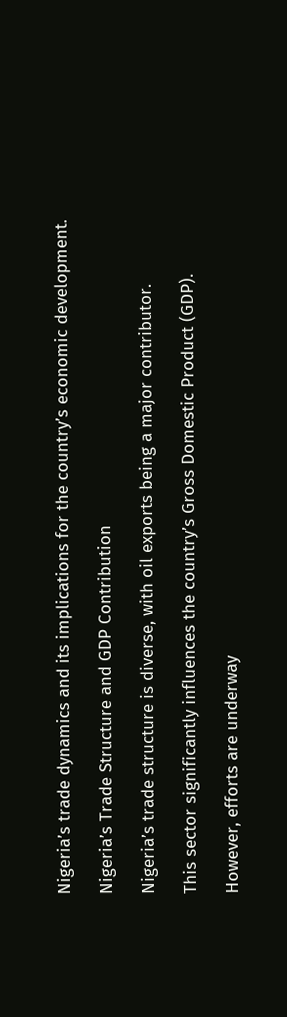Nigeria’s trade dynamics and its implications for the country’s economic development.

Nigeria’s Trade Structure and GDP Contribution

Nigeria’s trade structure is diverse, with oil exports being a major contributor.

This sector significantly influences the country’s Gross Domestic Product (GDP).

However, efforts are underway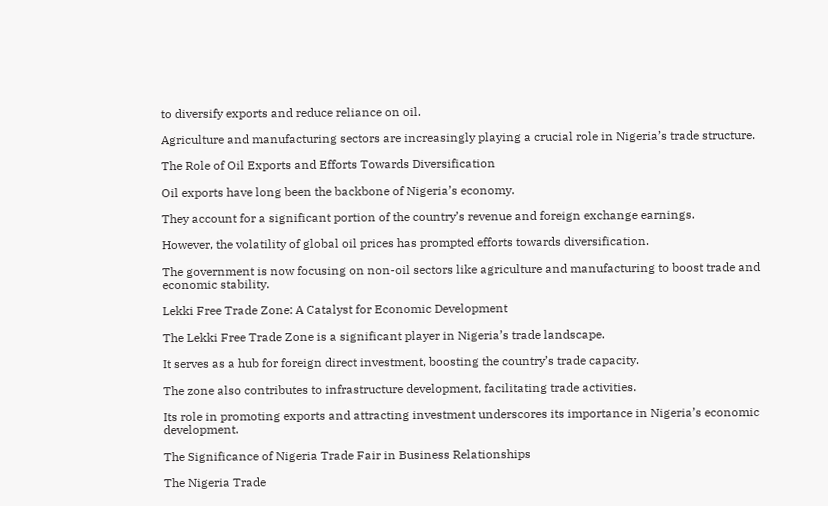to diversify exports and reduce reliance on oil.

Agriculture and manufacturing sectors are increasingly playing a crucial role in Nigeria’s trade structure.

The Role of Oil Exports and Efforts Towards Diversification

Oil exports have long been the backbone of Nigeria’s economy.

They account for a significant portion of the country’s revenue and foreign exchange earnings.

However, the volatility of global oil prices has prompted efforts towards diversification.

The government is now focusing on non-oil sectors like agriculture and manufacturing to boost trade and economic stability.

Lekki Free Trade Zone: A Catalyst for Economic Development

The Lekki Free Trade Zone is a significant player in Nigeria’s trade landscape.

It serves as a hub for foreign direct investment, boosting the country’s trade capacity.

The zone also contributes to infrastructure development, facilitating trade activities.

Its role in promoting exports and attracting investment underscores its importance in Nigeria’s economic development.

The Significance of Nigeria Trade Fair in Business Relationships

The Nigeria Trade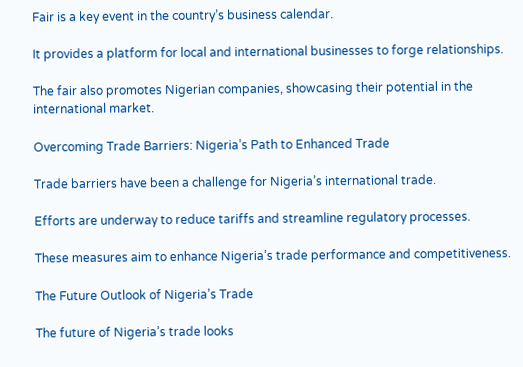Fair is a key event in the country’s business calendar.

It provides a platform for local and international businesses to forge relationships.

The fair also promotes Nigerian companies, showcasing their potential in the international market.

Overcoming Trade Barriers: Nigeria’s Path to Enhanced Trade

Trade barriers have been a challenge for Nigeria’s international trade.

Efforts are underway to reduce tariffs and streamline regulatory processes.

These measures aim to enhance Nigeria’s trade performance and competitiveness.

The Future Outlook of Nigeria’s Trade

The future of Nigeria’s trade looks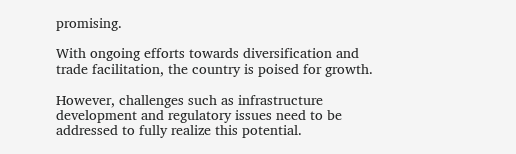promising.

With ongoing efforts towards diversification and trade facilitation, the country is poised for growth.

However, challenges such as infrastructure development and regulatory issues need to be addressed to fully realize this potential.